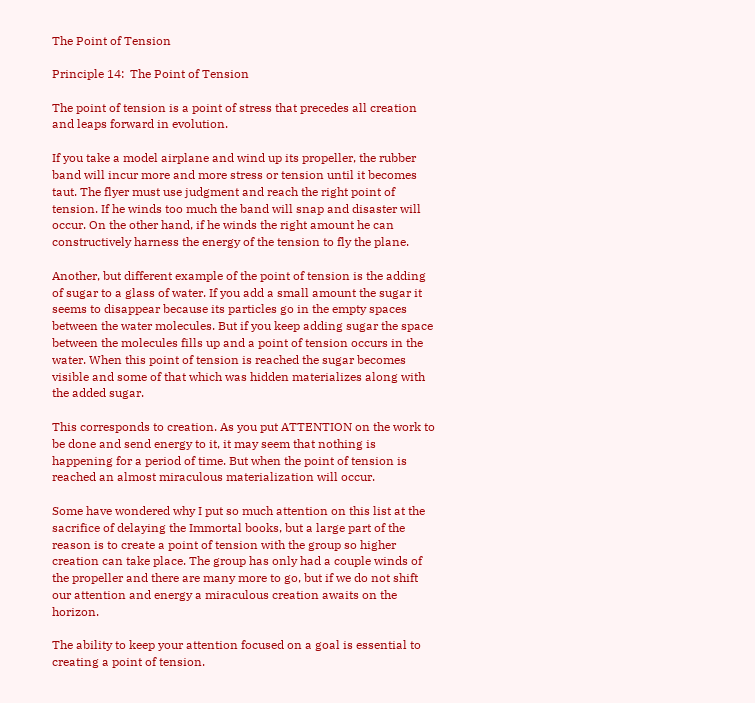The Point of Tension

Principle 14:  The Point of Tension

The point of tension is a point of stress that precedes all creation and leaps forward in evolution.

If you take a model airplane and wind up its propeller, the rubber band will incur more and more stress or tension until it becomes taut. The flyer must use judgment and reach the right point of tension. If he winds too much the band will snap and disaster will occur. On the other hand, if he winds the right amount he can constructively harness the energy of the tension to fly the plane.

Another, but different example of the point of tension is the adding of sugar to a glass of water. If you add a small amount the sugar it seems to disappear because its particles go in the empty spaces between the water molecules. But if you keep adding sugar the space between the molecules fills up and a point of tension occurs in the water. When this point of tension is reached the sugar becomes visible and some of that which was hidden materializes along with the added sugar.

This corresponds to creation. As you put ATTENTION on the work to be done and send energy to it, it may seem that nothing is happening for a period of time. But when the point of tension is reached an almost miraculous materialization will occur.

Some have wondered why I put so much attention on this list at the sacrifice of delaying the Immortal books, but a large part of the reason is to create a point of tension with the group so higher creation can take place. The group has only had a couple winds of the propeller and there are many more to go, but if we do not shift our attention and energy a miraculous creation awaits on the horizon.

The ability to keep your attention focused on a goal is essential to creating a point of tension.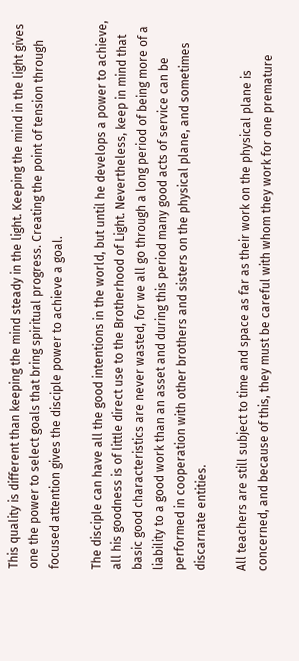This quality is different than keeping the mind steady in the light. Keeping the mind in the light gives one the power to select goals that bring spiritual progress. Creating the point of tension through focused attention gives the disciple power to achieve a goal.

The disciple can have all the good intentions in the world, but until he develops a power to achieve, all his goodness is of little direct use to the Brotherhood of Light. Nevertheless, keep in mind that basic good characteristics are never wasted, for we all go through a long period of being more of a liability to a good work than an asset and during this period many good acts of service can be performed in cooperation with other brothers and sisters on the physical plane, and sometimes discarnate entities.

All teachers are still subject to time and space as far as their work on the physical plane is concerned, and because of this, they must be careful with whom they work for one premature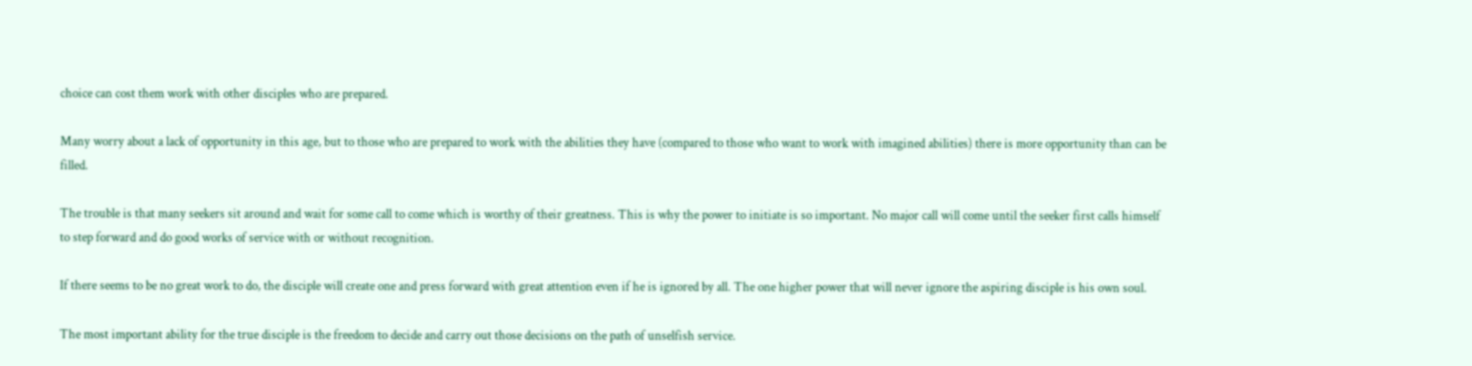choice can cost them work with other disciples who are prepared.

Many worry about a lack of opportunity in this age, but to those who are prepared to work with the abilities they have (compared to those who want to work with imagined abilities) there is more opportunity than can be filled.

The trouble is that many seekers sit around and wait for some call to come which is worthy of their greatness. This is why the power to initiate is so important. No major call will come until the seeker first calls himself to step forward and do good works of service with or without recognition.

If there seems to be no great work to do, the disciple will create one and press forward with great attention even if he is ignored by all. The one higher power that will never ignore the aspiring disciple is his own soul.

The most important ability for the true disciple is the freedom to decide and carry out those decisions on the path of unselfish service.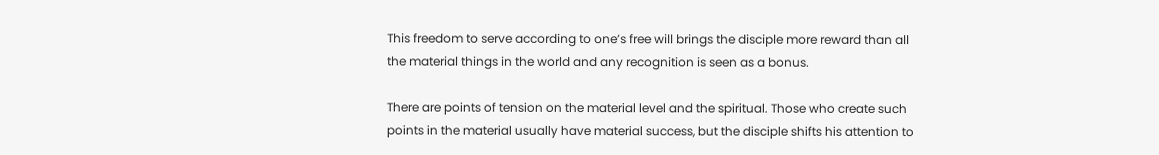This freedom to serve according to one’s free will brings the disciple more reward than all the material things in the world and any recognition is seen as a bonus.

There are points of tension on the material level and the spiritual. Those who create such points in the material usually have material success, but the disciple shifts his attention to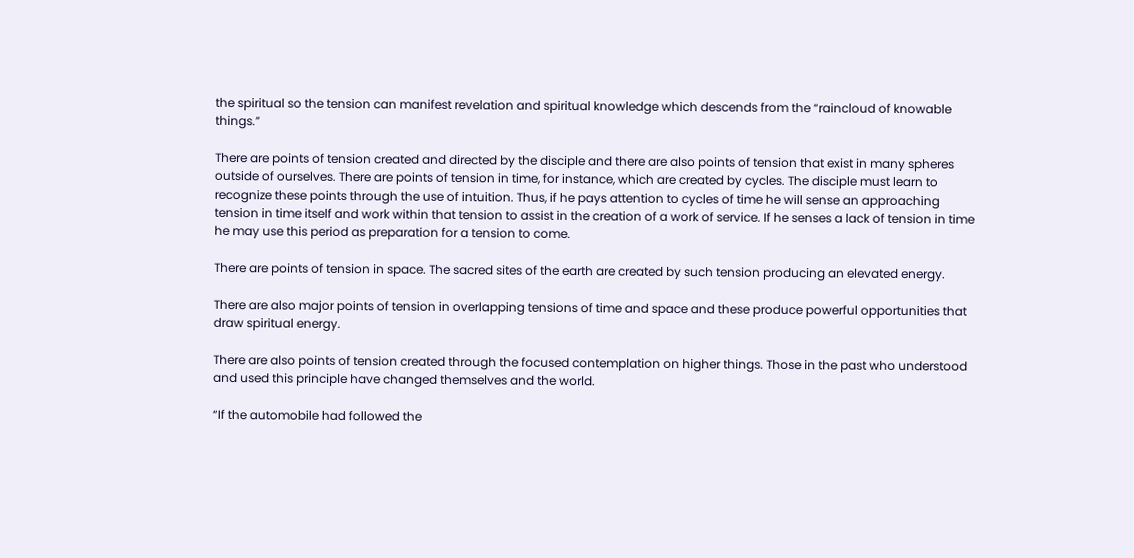the spiritual so the tension can manifest revelation and spiritual knowledge which descends from the “raincloud of knowable things.”

There are points of tension created and directed by the disciple and there are also points of tension that exist in many spheres outside of ourselves. There are points of tension in time, for instance, which are created by cycles. The disciple must learn to recognize these points through the use of intuition. Thus, if he pays attention to cycles of time he will sense an approaching tension in time itself and work within that tension to assist in the creation of a work of service. If he senses a lack of tension in time he may use this period as preparation for a tension to come.

There are points of tension in space. The sacred sites of the earth are created by such tension producing an elevated energy.

There are also major points of tension in overlapping tensions of time and space and these produce powerful opportunities that draw spiritual energy.

There are also points of tension created through the focused contemplation on higher things. Those in the past who understood and used this principle have changed themselves and the world.

“If the automobile had followed the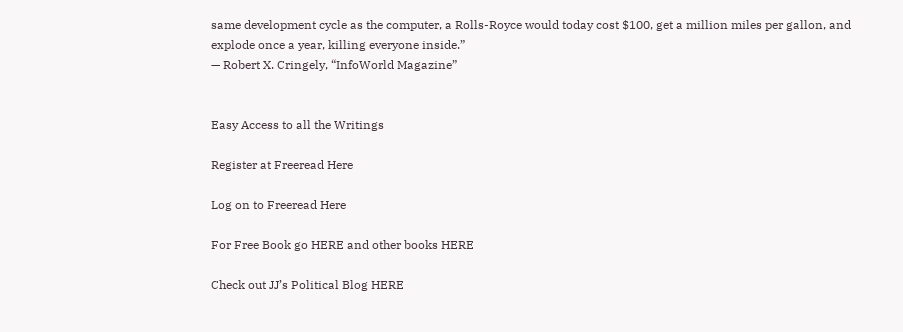same development cycle as the computer, a Rolls-Royce would today cost $100, get a million miles per gallon, and explode once a year, killing everyone inside.”
— Robert X. Cringely, “InfoWorld Magazine”


Easy Access to all the Writings

Register at Freeread Here

Log on to Freeread Here

For Free Book go HERE and other books HERE

Check out JJ’s Political Blog HERE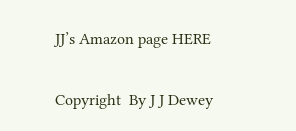JJ’s Amazon page HERE

Copyright  By J J Dewey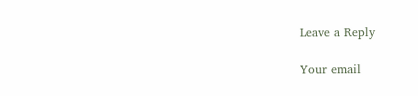Leave a Reply

Your email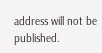address will not be published.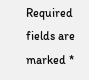Required fields are marked *